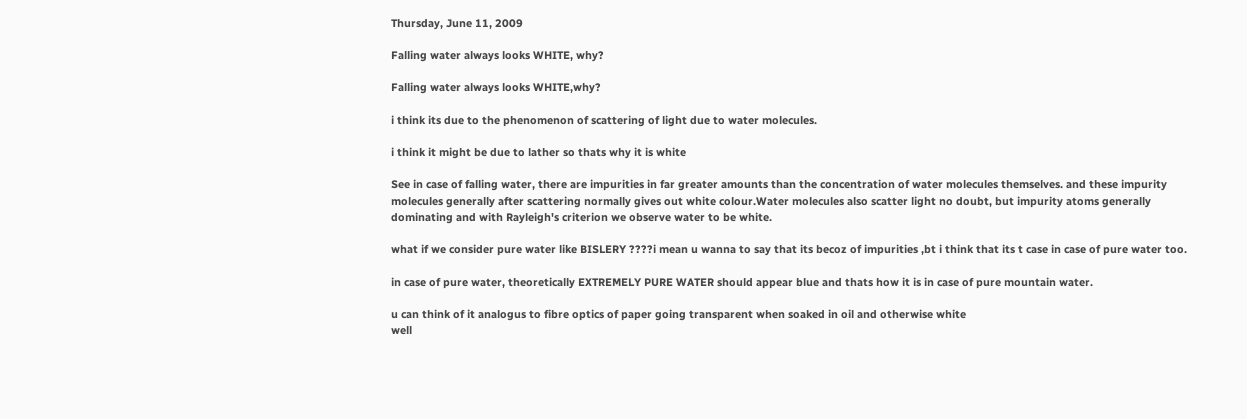Thursday, June 11, 2009

Falling water always looks WHITE, why?

Falling water always looks WHITE,why?

i think its due to the phenomenon of scattering of light due to water molecules.

i think it might be due to lather so thats why it is white

See in case of falling water, there are impurities in far greater amounts than the concentration of water molecules themselves. and these impurity molecules generally after scattering normally gives out white colour.Water molecules also scatter light no doubt, but impurity atoms generally dominating and with Rayleigh's criterion we observe water to be white.

what if we consider pure water like BISLERY ????i mean u wanna to say that its becoz of impurities ,bt i think that its t case in case of pure water too.

in case of pure water, theoretically EXTREMELY PURE WATER should appear blue and thats how it is in case of pure mountain water.

u can think of it analogus to fibre optics of paper going transparent when soaked in oil and otherwise white
well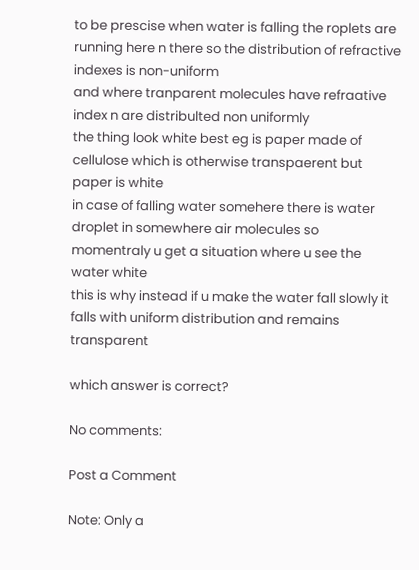to be prescise when water is falling the roplets are running here n there so the distribution of refractive indexes is non-uniform
and where tranparent molecules have refraative index n are distribulted non uniformly
the thing look white best eg is paper made of cellulose which is otherwise transpaerent but paper is white
in case of falling water somehere there is water droplet in somewhere air molecules so momentraly u get a situation where u see the water white
this is why instead if u make the water fall slowly it falls with uniform distribution and remains transparent

which answer is correct?

No comments:

Post a Comment

Note: Only a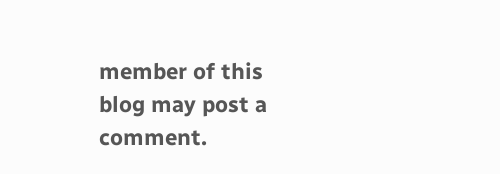member of this blog may post a comment.